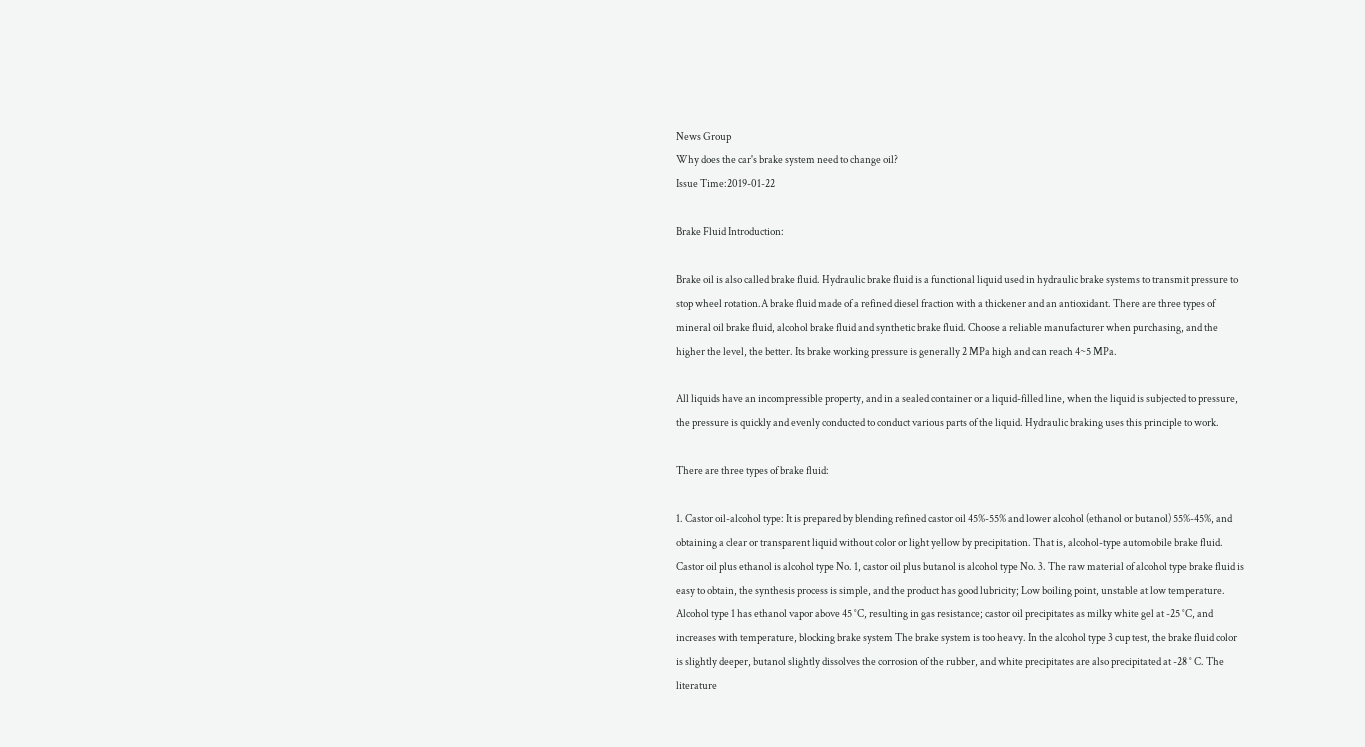News Group
Why does the car's brake system need to change oil?
Issue Time:2019-01-22

Brake Fluid Introduction:

Brake oil is also called brake fluid. Hydraulic brake fluid is a functional liquid used in hydraulic brake systems to transmit pressure to stop wheel rotation.A brake fluid made of a refined diesel fraction with a thickener and an antioxidant. There are three types of mineral oil brake fluid, alcohol brake fluid and synthetic brake fluid. Choose a reliable manufacturer when purchasing, and the higher the level, the better. Its brake working pressure is generally 2 MPa high and can reach 4~5 MPa.

All liquids have an incompressible property, and in a sealed container or a liquid-filled line, when the liquid is subjected to pressure, the pressure is quickly and evenly conducted to conduct various parts of the liquid. Hydraulic braking uses this principle to work.

There are three types of brake fluid:

1. Castor oil-alcohol type: It is prepared by blending refined castor oil 45%-55% and lower alcohol (ethanol or butanol) 55%-45%, and obtaining a clear or transparent liquid without color or light yellow by precipitation. That is, alcohol-type automobile brake fluid. Castor oil plus ethanol is alcohol type No. 1, castor oil plus butanol is alcohol type No. 3. The raw material of alcohol type brake fluid is easy to obtain, the synthesis process is simple, and the product has good lubricity; Low boiling point, unstable at low temperature. Alcohol type 1 has ethanol vapor above 45 °C, resulting in gas resistance; castor oil precipitates as milky white gel at -25 °C, and increases with temperature, blocking brake system The brake system is too heavy. In the alcohol type 3 cup test, the brake fluid color is slightly deeper, butanol slightly dissolves the corrosion of the rubber, and white precipitates are also precipitated at -28 ° C. The literature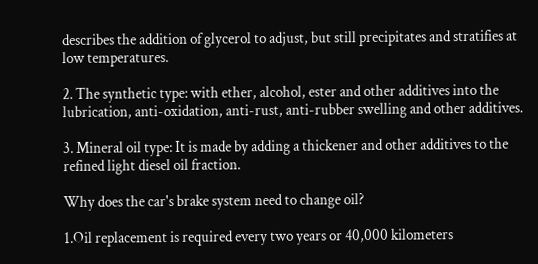describes the addition of glycerol to adjust, but still precipitates and stratifies at low temperatures.

2. The synthetic type: with ether, alcohol, ester and other additives into the lubrication, anti-oxidation, anti-rust, anti-rubber swelling and other additives.

3. Mineral oil type: It is made by adding a thickener and other additives to the refined light diesel oil fraction.

Why does the car's brake system need to change oil?

1.Oil replacement is required every two years or 40,000 kilometers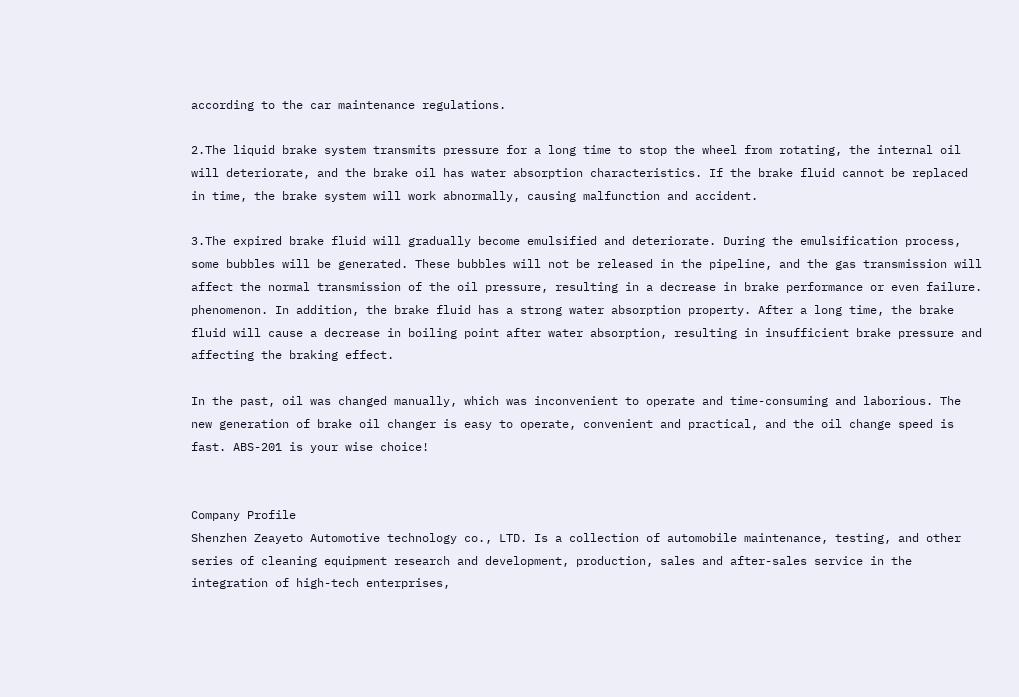according to the car maintenance regulations.

2.The liquid brake system transmits pressure for a long time to stop the wheel from rotating, the internal oil will deteriorate, and the brake oil has water absorption characteristics. If the brake fluid cannot be replaced in time, the brake system will work abnormally, causing malfunction and accident.

3.The expired brake fluid will gradually become emulsified and deteriorate. During the emulsification process, some bubbles will be generated. These bubbles will not be released in the pipeline, and the gas transmission will affect the normal transmission of the oil pressure, resulting in a decrease in brake performance or even failure. phenomenon. In addition, the brake fluid has a strong water absorption property. After a long time, the brake fluid will cause a decrease in boiling point after water absorption, resulting in insufficient brake pressure and affecting the braking effect.

In the past, oil was changed manually, which was inconvenient to operate and time-consuming and laborious. The new generation of brake oil changer is easy to operate, convenient and practical, and the oil change speed is fast. ABS-201 is your wise choice!


Company Profile
Shenzhen Zeayeto Automotive technology co., LTD. Is a collection of automobile maintenance, testing, and other series of cleaning equipment research and development, production, sales and after-sales service in the integration of high-tech enterprises,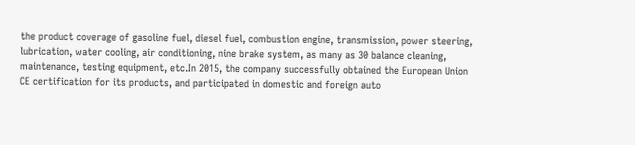the product coverage of gasoline fuel, diesel fuel, combustion engine, transmission, power steering, lubrication, water cooling, air conditioning, nine brake system, as many as 30 balance cleaning, maintenance, testing equipment, etc.In 2015, the company successfully obtained the European Union CE certification for its products, and participated in domestic and foreign auto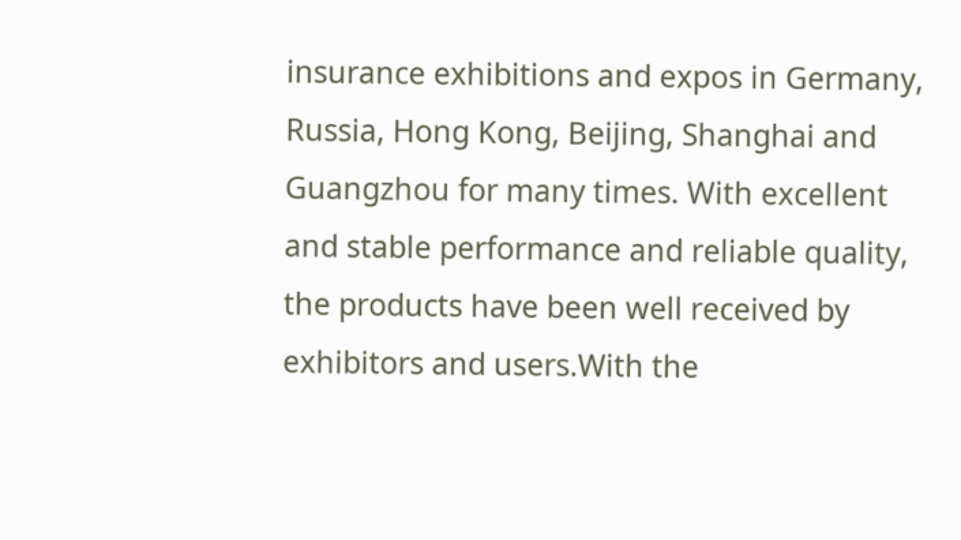insurance exhibitions and expos in Germany, Russia, Hong Kong, Beijing, Shanghai and Guangzhou for many times. With excellent and stable performance and reliable quality, the products have been well received by exhibitors and users.With the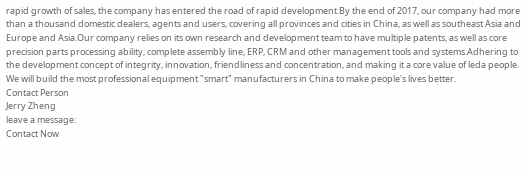rapid growth of sales, the company has entered the road of rapid development.By the end of 2017, our company had more than a thousand domestic dealers, agents and users, covering all provinces and cities in China, as well as southeast Asia and Europe and Asia.Our company relies on its own research and development team to have multiple patents, as well as core precision parts processing ability, complete assembly line, ERP, CRM and other management tools and systems.Adhering to the development concept of integrity, innovation, friendliness and concentration, and making it a core value of leda people. We will build the most professional equipment "smart" manufacturers in China to make people's lives better.
Contact Person
Jerry Zheng
leave a message:
Contact Now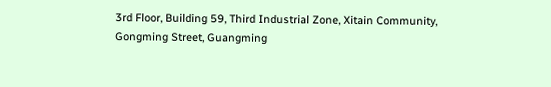3rd Floor, Building 59, Third Industrial Zone, Xitain Community, Gongming Street, Guangming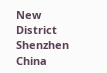New District Shenzhen China